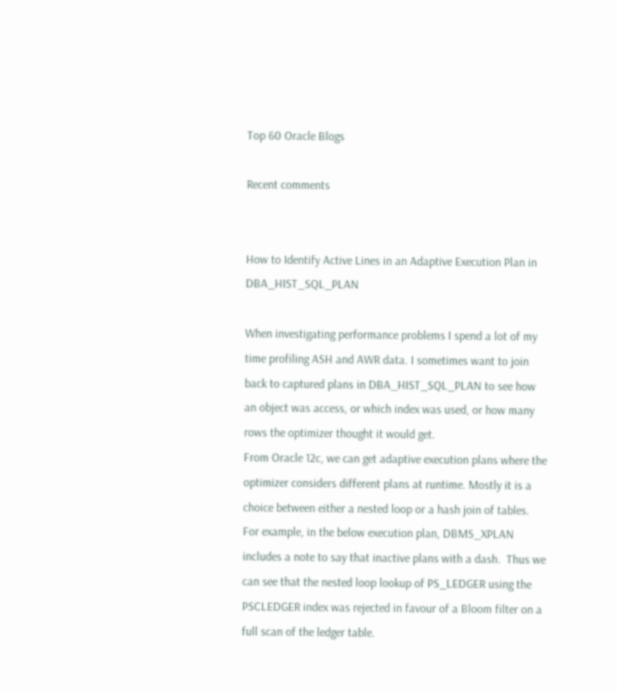Top 60 Oracle Blogs

Recent comments


How to Identify Active Lines in an Adaptive Execution Plan in DBA_HIST_SQL_PLAN

When investigating performance problems I spend a lot of my time profiling ASH and AWR data. I sometimes want to join back to captured plans in DBA_HIST_SQL_PLAN to see how an object was access, or which index was used, or how many rows the optimizer thought it would get.
From Oracle 12c, we can get adaptive execution plans where the optimizer considers different plans at runtime. Mostly it is a choice between either a nested loop or a hash join of tables.
For example, in the below execution plan, DBMS_XPLAN includes a note to say that inactive plans with a dash.  Thus we can see that the nested loop lookup of PS_LEDGER using the PSCLEDGER index was rejected in favour of a Bloom filter on a full scan of the ledger table.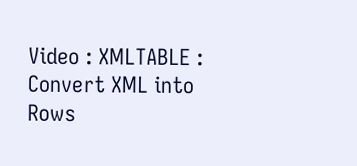Video : XMLTABLE : Convert XML into Rows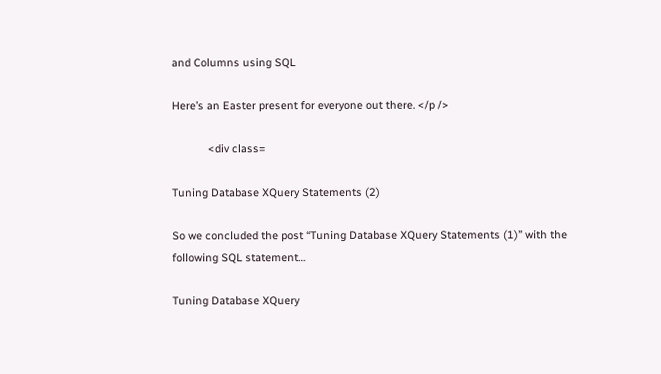and Columns using SQL

Here’s an Easter present for everyone out there. </p />

            <div class=

Tuning Database XQuery Statements (2)

So we concluded the post “Tuning Database XQuery Statements (1)” with the following SQL statement…

Tuning Database XQuery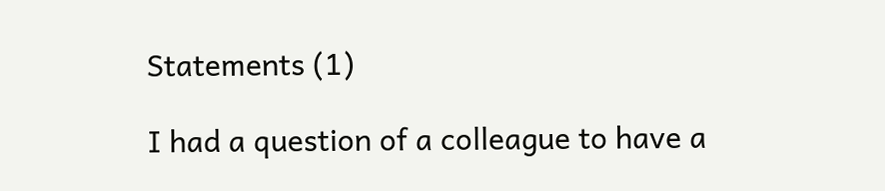Statements (1)

I had a question of a colleague to have a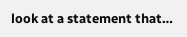look at a statement that…